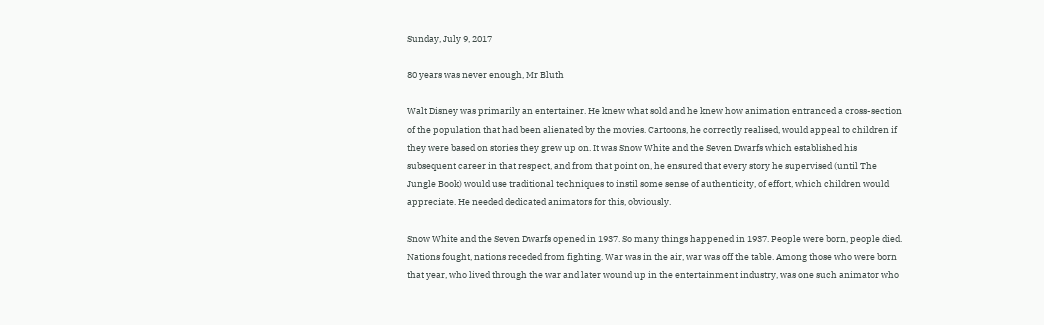Sunday, July 9, 2017

80 years was never enough, Mr Bluth

Walt Disney was primarily an entertainer. He knew what sold and he knew how animation entranced a cross-section of the population that had been alienated by the movies. Cartoons, he correctly realised, would appeal to children if they were based on stories they grew up on. It was Snow White and the Seven Dwarfs which established his subsequent career in that respect, and from that point on, he ensured that every story he supervised (until The Jungle Book) would use traditional techniques to instil some sense of authenticity, of effort, which children would appreciate. He needed dedicated animators for this, obviously.

Snow White and the Seven Dwarfs opened in 1937. So many things happened in 1937. People were born, people died. Nations fought, nations receded from fighting. War was in the air, war was off the table. Among those who were born that year, who lived through the war and later wound up in the entertainment industry, was one such animator who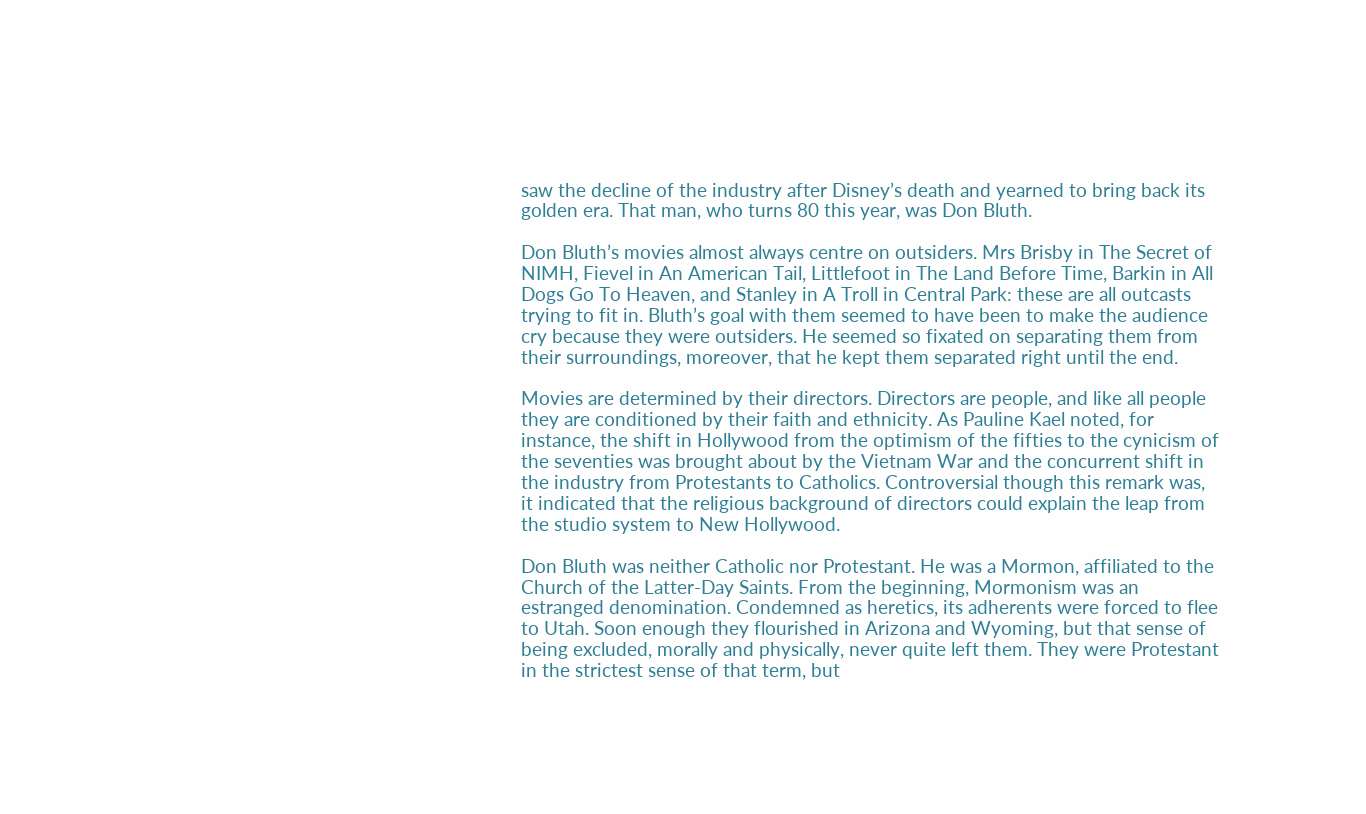saw the decline of the industry after Disney’s death and yearned to bring back its golden era. That man, who turns 80 this year, was Don Bluth.

Don Bluth’s movies almost always centre on outsiders. Mrs Brisby in The Secret of NIMH, Fievel in An American Tail, Littlefoot in The Land Before Time, Barkin in All Dogs Go To Heaven, and Stanley in A Troll in Central Park: these are all outcasts trying to fit in. Bluth’s goal with them seemed to have been to make the audience cry because they were outsiders. He seemed so fixated on separating them from their surroundings, moreover, that he kept them separated right until the end.

Movies are determined by their directors. Directors are people, and like all people they are conditioned by their faith and ethnicity. As Pauline Kael noted, for instance, the shift in Hollywood from the optimism of the fifties to the cynicism of the seventies was brought about by the Vietnam War and the concurrent shift in the industry from Protestants to Catholics. Controversial though this remark was, it indicated that the religious background of directors could explain the leap from the studio system to New Hollywood.

Don Bluth was neither Catholic nor Protestant. He was a Mormon, affiliated to the Church of the Latter-Day Saints. From the beginning, Mormonism was an estranged denomination. Condemned as heretics, its adherents were forced to flee to Utah. Soon enough they flourished in Arizona and Wyoming, but that sense of being excluded, morally and physically, never quite left them. They were Protestant in the strictest sense of that term, but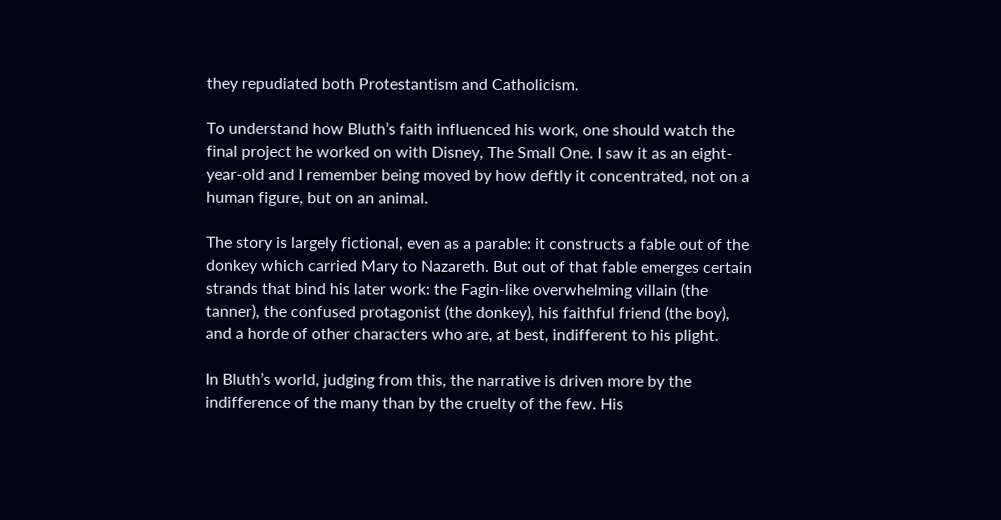they repudiated both Protestantism and Catholicism.

To understand how Bluth’s faith influenced his work, one should watch the final project he worked on with Disney, The Small One. I saw it as an eight-year-old and I remember being moved by how deftly it concentrated, not on a human figure, but on an animal.

The story is largely fictional, even as a parable: it constructs a fable out of the donkey which carried Mary to Nazareth. But out of that fable emerges certain strands that bind his later work: the Fagin-like overwhelming villain (the tanner), the confused protagonist (the donkey), his faithful friend (the boy), and a horde of other characters who are, at best, indifferent to his plight.

In Bluth’s world, judging from this, the narrative is driven more by the indifference of the many than by the cruelty of the few. His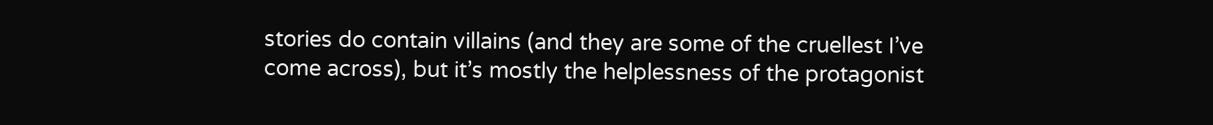stories do contain villains (and they are some of the cruellest I’ve come across), but it’s mostly the helplessness of the protagonist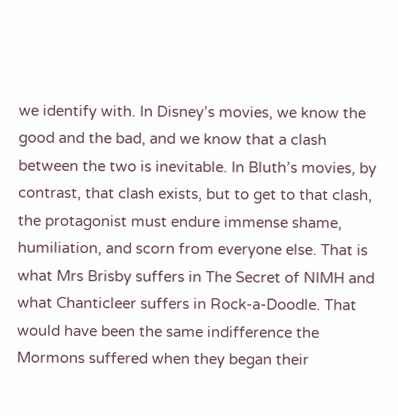we identify with. In Disney’s movies, we know the good and the bad, and we know that a clash between the two is inevitable. In Bluth’s movies, by contrast, that clash exists, but to get to that clash, the protagonist must endure immense shame, humiliation, and scorn from everyone else. That is what Mrs Brisby suffers in The Secret of NIMH and what Chanticleer suffers in Rock-a-Doodle. That would have been the same indifference the Mormons suffered when they began their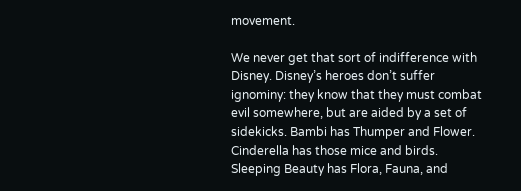movement.

We never get that sort of indifference with Disney. Disney’s heroes don’t suffer ignominy: they know that they must combat evil somewhere, but are aided by a set of sidekicks. Bambi has Thumper and Flower. Cinderella has those mice and birds. Sleeping Beauty has Flora, Fauna, and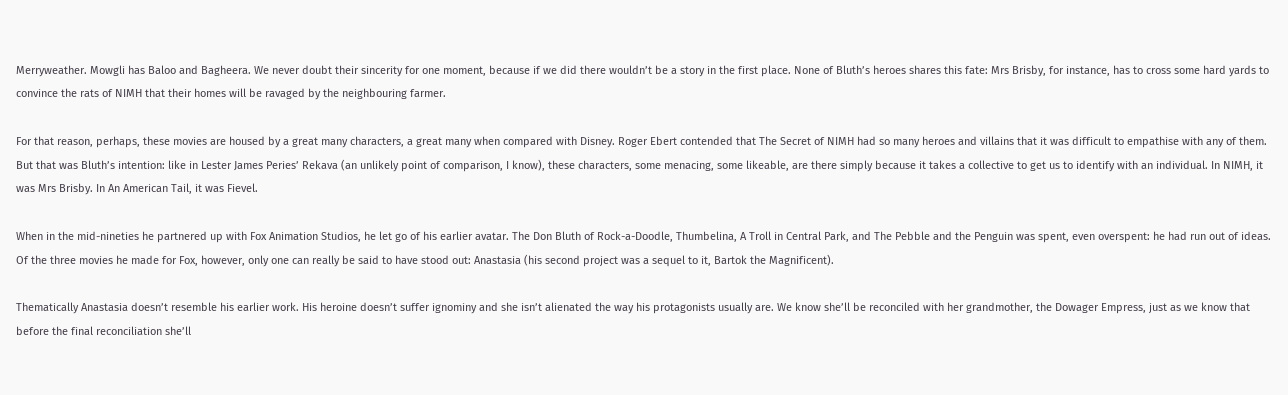Merryweather. Mowgli has Baloo and Bagheera. We never doubt their sincerity for one moment, because if we did there wouldn’t be a story in the first place. None of Bluth’s heroes shares this fate: Mrs Brisby, for instance, has to cross some hard yards to convince the rats of NIMH that their homes will be ravaged by the neighbouring farmer.

For that reason, perhaps, these movies are housed by a great many characters, a great many when compared with Disney. Roger Ebert contended that The Secret of NIMH had so many heroes and villains that it was difficult to empathise with any of them. But that was Bluth’s intention: like in Lester James Peries’ Rekava (an unlikely point of comparison, I know), these characters, some menacing, some likeable, are there simply because it takes a collective to get us to identify with an individual. In NIMH, it was Mrs Brisby. In An American Tail, it was Fievel.

When in the mid-nineties he partnered up with Fox Animation Studios, he let go of his earlier avatar. The Don Bluth of Rock-a-Doodle, Thumbelina, A Troll in Central Park, and The Pebble and the Penguin was spent, even overspent: he had run out of ideas. Of the three movies he made for Fox, however, only one can really be said to have stood out: Anastasia (his second project was a sequel to it, Bartok the Magnificent).

Thematically Anastasia doesn’t resemble his earlier work. His heroine doesn’t suffer ignominy and she isn’t alienated the way his protagonists usually are. We know she’ll be reconciled with her grandmother, the Dowager Empress, just as we know that before the final reconciliation she’ll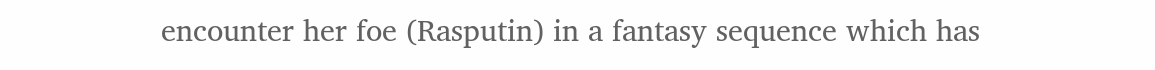encounter her foe (Rasputin) in a fantasy sequence which has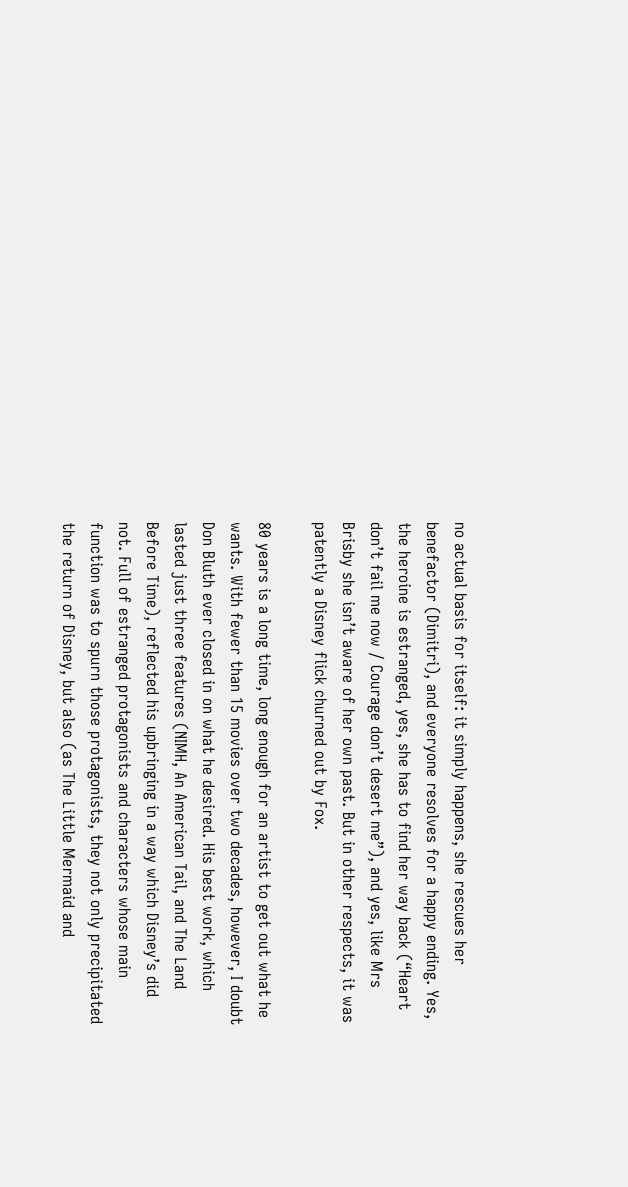no actual basis for itself: it simply happens, she rescues her benefactor (Dimitri), and everyone resolves for a happy ending. Yes, the heroine is estranged, yes, she has to find her way back (“Heart don’t fail me now / Courage don’t desert me”), and yes, like Mrs Brisby she isn’t aware of her own past. But in other respects, it was patently a Disney flick churned out by Fox.

80 years is a long time, long enough for an artist to get out what he wants. With fewer than 15 movies over two decades, however, I doubt Don Bluth ever closed in on what he desired. His best work, which lasted just three features (NIMH, An American Tail, and The Land Before Time), reflected his upbringing in a way which Disney’s did not. Full of estranged protagonists and characters whose main function was to spurn those protagonists, they not only precipitated the return of Disney, but also (as The Little Mermaid and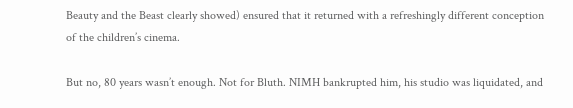Beauty and the Beast clearly showed) ensured that it returned with a refreshingly different conception of the children’s cinema.

But no, 80 years wasn’t enough. Not for Bluth. NIMH bankrupted him, his studio was liquidated, and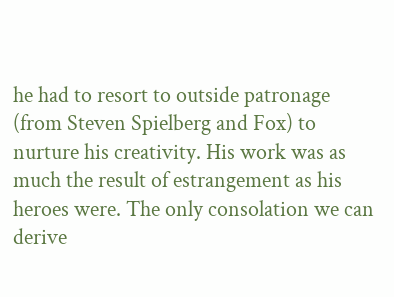he had to resort to outside patronage (from Steven Spielberg and Fox) to nurture his creativity. His work was as much the result of estrangement as his heroes were. The only consolation we can derive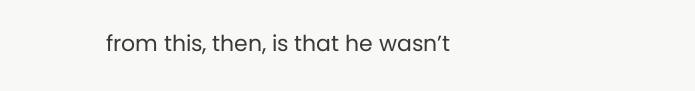from this, then, is that he wasn’t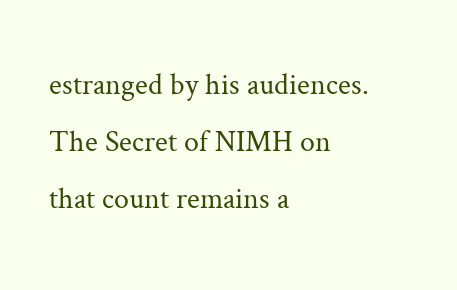estranged by his audiences. The Secret of NIMH on that count remains a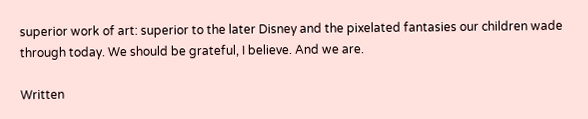superior work of art: superior to the later Disney and the pixelated fantasies our children wade through today. We should be grateful, I believe. And we are.

Written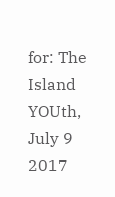for: The Island YOUth, July 9 2017